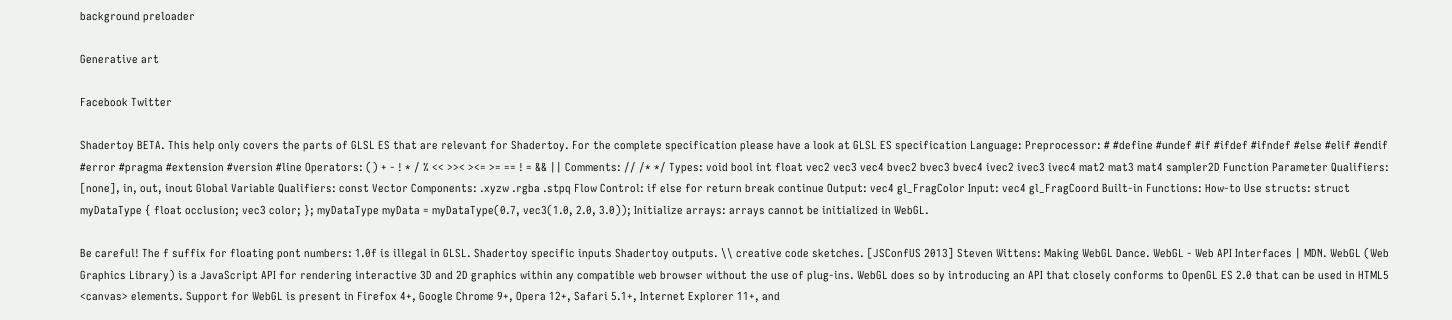background preloader

Generative art

Facebook Twitter

Shadertoy BETA. This help only covers the parts of GLSL ES that are relevant for Shadertoy. For the complete specification please have a look at GLSL ES specification Language: Preprocessor: # #define #undef #if #ifdef #ifndef #else #elif #endif #error #pragma #extension #version #line Operators: () + - ! * / % << >>< ><= >= == ! = && || Comments: // /* */ Types: void bool int float vec2 vec3 vec4 bvec2 bvec3 bvec4 ivec2 ivec3 ivec4 mat2 mat3 mat4 sampler2D Function Parameter Qualifiers: [none], in, out, inout Global Variable Qualifiers: const Vector Components: .xyzw .rgba .stpq Flow Control: if else for return break continue Output: vec4 gl_FragColor Input: vec4 gl_FragCoord Built-in Functions: How-to Use structs: struct myDataType { float occlusion; vec3 color; }; myDataType myData = myDataType(0.7, vec3(1.0, 2.0, 3.0)); Initialize arrays: arrays cannot be initialized in WebGL.

Be careful! The f suffix for floating pont numbers: 1.0f is illegal in GLSL. Shadertoy specific inputs Shadertoy outputs. \\ creative code sketches. [JSConfUS 2013] Steven Wittens: Making WebGL Dance. WebGL - Web API Interfaces | MDN. WebGL (Web Graphics Library) is a JavaScript API for rendering interactive 3D and 2D graphics within any compatible web browser without the use of plug-ins. WebGL does so by introducing an API that closely conforms to OpenGL ES 2.0 that can be used in HTML5 <canvas> elements. Support for WebGL is present in Firefox 4+, Google Chrome 9+, Opera 12+, Safari 5.1+, Internet Explorer 11+, and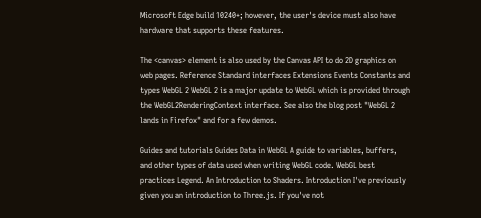Microsoft Edge build 10240+; however, the user's device must also have hardware that supports these features.

The <canvas> element is also used by the Canvas API to do 2D graphics on web pages. Reference Standard interfaces Extensions Events Constants and types WebGL 2 WebGL 2 is a major update to WebGL which is provided through the WebGL2RenderingContext interface. See also the blog post "WebGL 2 lands in Firefox" and for a few demos.

Guides and tutorials Guides Data in WebGL A guide to variables, buffers, and other types of data used when writing WebGL code. WebGL best practices Legend. An Introduction to Shaders. Introduction I've previously given you an introduction to Three.js. If you've not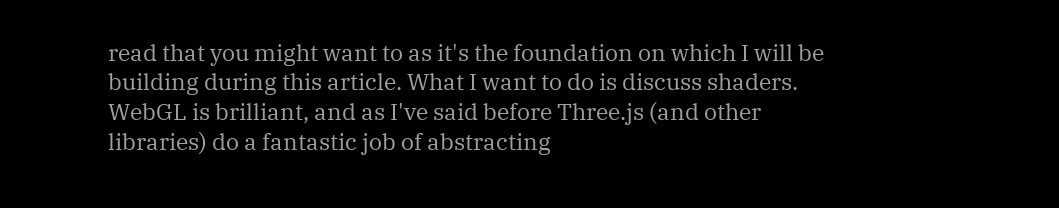read that you might want to as it's the foundation on which I will be building during this article. What I want to do is discuss shaders. WebGL is brilliant, and as I've said before Three.js (and other libraries) do a fantastic job of abstracting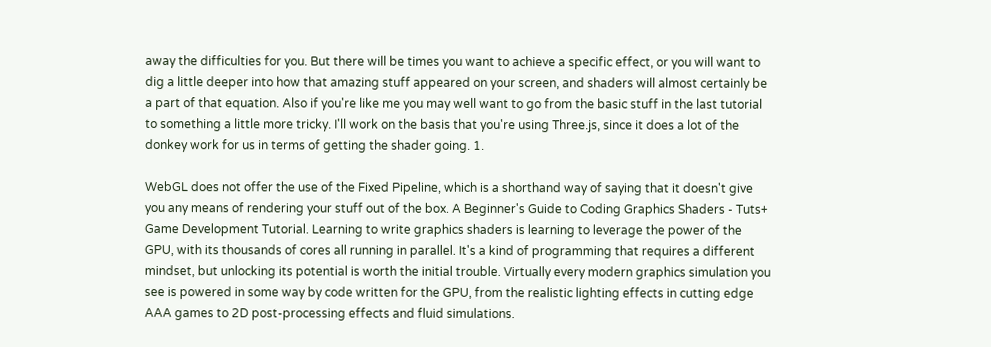away the difficulties for you. But there will be times you want to achieve a specific effect, or you will want to dig a little deeper into how that amazing stuff appeared on your screen, and shaders will almost certainly be a part of that equation. Also if you're like me you may well want to go from the basic stuff in the last tutorial to something a little more tricky. I'll work on the basis that you're using Three.js, since it does a lot of the donkey work for us in terms of getting the shader going. 1.

WebGL does not offer the use of the Fixed Pipeline, which is a shorthand way of saying that it doesn't give you any means of rendering your stuff out of the box. A Beginner's Guide to Coding Graphics Shaders - Tuts+ Game Development Tutorial. Learning to write graphics shaders is learning to leverage the power of the GPU, with its thousands of cores all running in parallel. It's a kind of programming that requires a different mindset, but unlocking its potential is worth the initial trouble. Virtually every modern graphics simulation you see is powered in some way by code written for the GPU, from the realistic lighting effects in cutting edge AAA games to 2D post-processing effects and fluid simulations.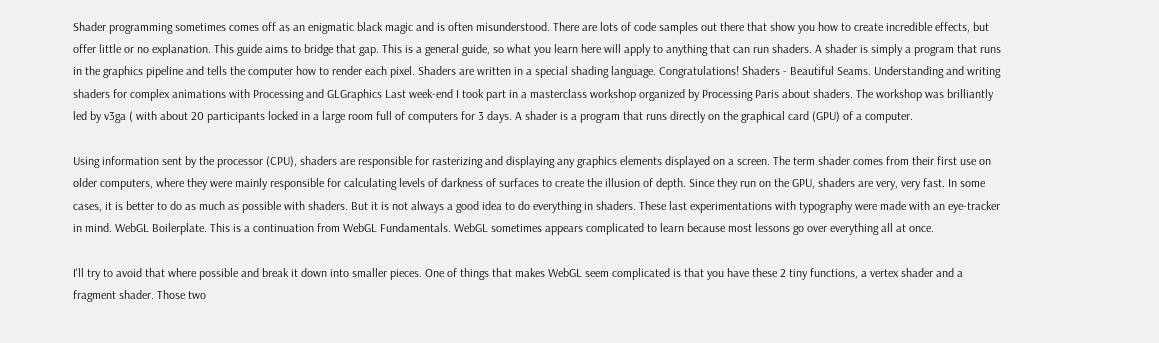Shader programming sometimes comes off as an enigmatic black magic and is often misunderstood. There are lots of code samples out there that show you how to create incredible effects, but offer little or no explanation. This guide aims to bridge that gap. This is a general guide, so what you learn here will apply to anything that can run shaders. A shader is simply a program that runs in the graphics pipeline and tells the computer how to render each pixel. Shaders are written in a special shading language. Congratulations! Shaders - Beautiful Seams. Understanding and writing shaders for complex animations with Processing and GLGraphics Last week-end I took part in a masterclass workshop organized by Processing Paris about shaders. The workshop was brilliantly led by v3ga ( with about 20 participants locked in a large room full of computers for 3 days. A shader is a program that runs directly on the graphical card (GPU) of a computer.

Using information sent by the processor (CPU), shaders are responsible for rasterizing and displaying any graphics elements displayed on a screen. The term shader comes from their first use on older computers, where they were mainly responsible for calculating levels of darkness of surfaces to create the illusion of depth. Since they run on the GPU, shaders are very, very fast. In some cases, it is better to do as much as possible with shaders. But it is not always a good idea to do everything in shaders. These last experimentations with typography were made with an eye-tracker in mind. WebGL Boilerplate. This is a continuation from WebGL Fundamentals. WebGL sometimes appears complicated to learn because most lessons go over everything all at once.

I'll try to avoid that where possible and break it down into smaller pieces. One of things that makes WebGL seem complicated is that you have these 2 tiny functions, a vertex shader and a fragment shader. Those two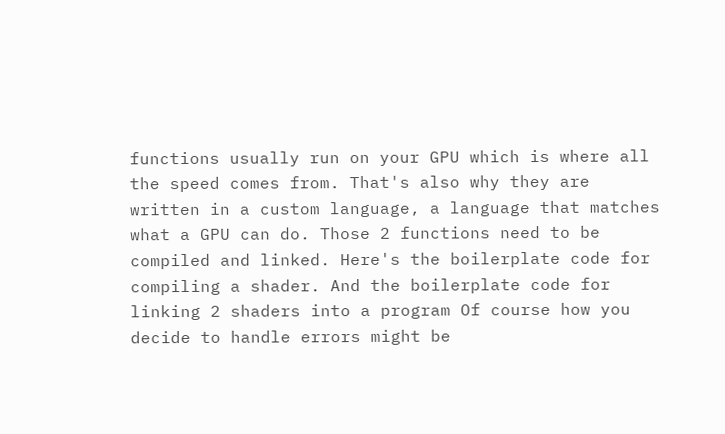functions usually run on your GPU which is where all the speed comes from. That's also why they are written in a custom language, a language that matches what a GPU can do. Those 2 functions need to be compiled and linked. Here's the boilerplate code for compiling a shader. And the boilerplate code for linking 2 shaders into a program Of course how you decide to handle errors might be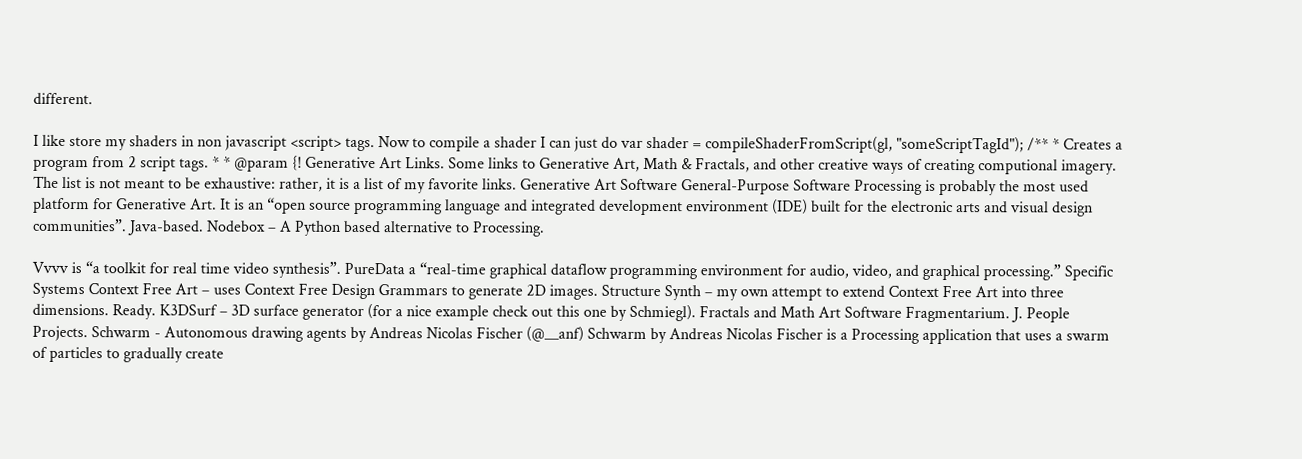different.

I like store my shaders in non javascript <script> tags. Now to compile a shader I can just do var shader = compileShaderFromScript(gl, "someScriptTagId"); /** * Creates a program from 2 script tags. * * @param {! Generative Art Links. Some links to Generative Art, Math & Fractals, and other creative ways of creating computional imagery. The list is not meant to be exhaustive: rather, it is a list of my favorite links. Generative Art Software General-Purpose Software Processing is probably the most used platform for Generative Art. It is an “open source programming language and integrated development environment (IDE) built for the electronic arts and visual design communities”. Java-based. Nodebox – A Python based alternative to Processing.

Vvvv is “a toolkit for real time video synthesis”. PureData a “real-time graphical dataflow programming environment for audio, video, and graphical processing.” Specific Systems Context Free Art – uses Context Free Design Grammars to generate 2D images. Structure Synth – my own attempt to extend Context Free Art into three dimensions. Ready. K3DSurf – 3D surface generator (for a nice example check out this one by Schmiegl). Fractals and Math Art Software Fragmentarium. J. People Projects. Schwarm - Autonomous drawing agents by Andreas Nicolas Fischer (@__anf) Schwarm by Andreas Nicolas Fischer is a Processing application that uses a swarm of particles to gradually create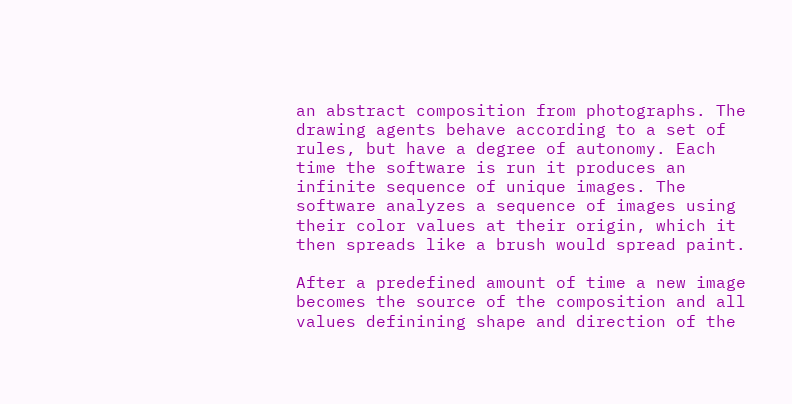an abstract composition from photographs. The drawing agents behave according to a set of rules, but have a degree of autonomy. Each time the software is run it produces an infinite sequence of unique images. The software analyzes a sequence of images using their color values at their origin, which it then spreads like a brush would spread paint.

After a predefined amount of time a new image becomes the source of the composition and all values definining shape and direction of the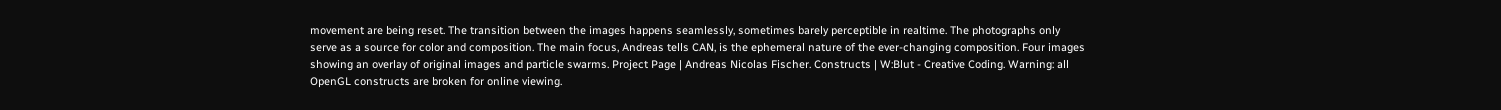movement are being reset. The transition between the images happens seamlessly, sometimes barely perceptible in realtime. The photographs only serve as a source for color and composition. The main focus, Andreas tells CAN, is the ephemeral nature of the ever-changing composition. Four images showing an overlay of original images and particle swarms. Project Page | Andreas Nicolas Fischer. Constructs | W:Blut - Creative Coding. Warning: all OpenGL constructs are broken for online viewing.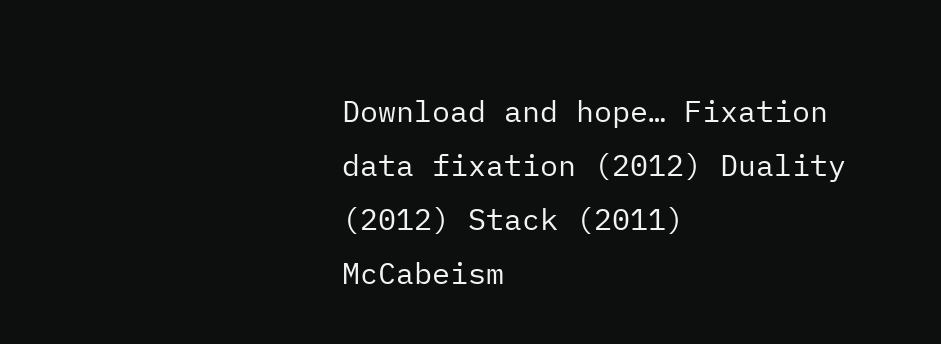Download and hope… Fixation data fixation (2012) Duality (2012) Stack (2011) McCabeism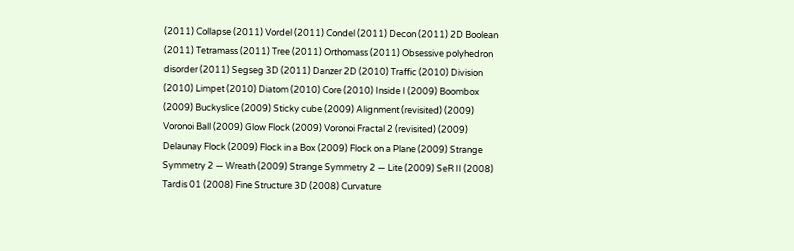(2011) Collapse (2011) Vordel (2011) Condel (2011) Decon (2011) 2D Boolean (2011) Tetramass (2011) Tree (2011) Orthomass (2011) Obsessive polyhedron disorder (2011) Segseg 3D (2011) Danzer 2D (2010) Traffic (2010) Division (2010) Limpet (2010) Diatom (2010) Core (2010) Inside I (2009) Boombox (2009) Buckyslice (2009) Sticky cube (2009) Alignment (revisited) (2009) Voronoi Ball (2009) Glow Flock (2009) Voronoi Fractal 2 (revisited) (2009) Delaunay Flock (2009) Flock in a Box (2009) Flock on a Plane (2009) Strange Symmetry 2 — Wreath (2009) Strange Symmetry 2 — Lite (2009) SeR II (2008) Tardis 01 (2008) Fine Structure 3D (2008) Curvature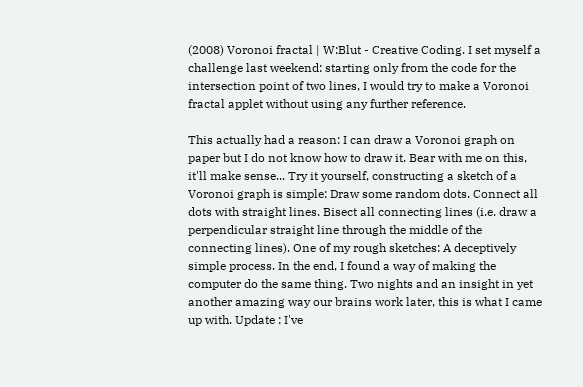(2008) Voronoi fractal | W:Blut - Creative Coding. I set myself a challenge last weekend: starting only from the code for the intersection point of two lines, I would try to make a Voronoi fractal applet without using any further reference.

This actually had a reason: I can draw a Voronoi graph on paper but I do not know how to draw it. Bear with me on this, it'll make sense... Try it yourself, constructing a sketch of a Voronoi graph is simple: Draw some random dots. Connect all dots with straight lines. Bisect all connecting lines (i.e. draw a perpendicular straight line through the middle of the connecting lines). One of my rough sketches: A deceptively simple process. In the end, I found a way of making the computer do the same thing. Two nights and an insight in yet another amazing way our brains work later, this is what I came up with. Update : I've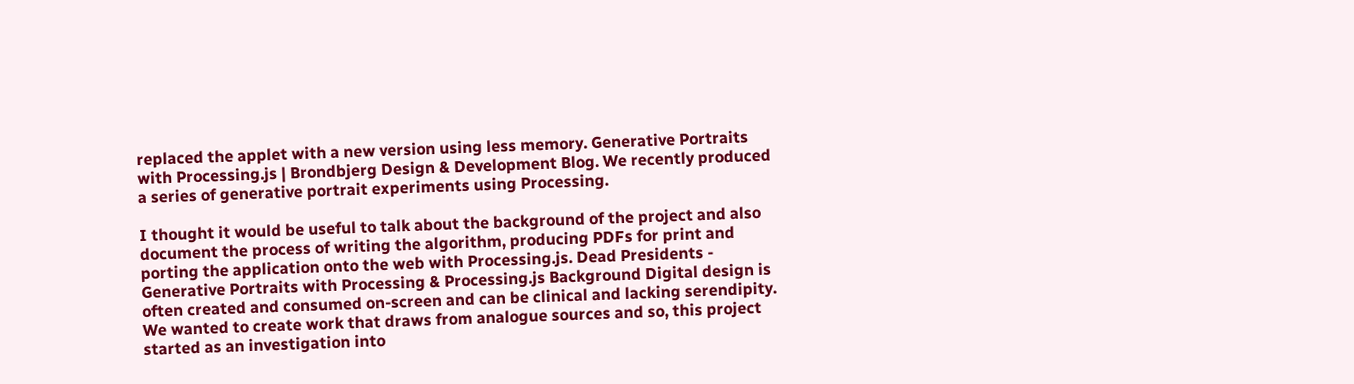replaced the applet with a new version using less memory. Generative Portraits with Processing.js | Brondbjerg Design & Development Blog. We recently produced a series of generative portrait experiments using Processing.

I thought it would be useful to talk about the background of the project and also document the process of writing the algorithm, producing PDFs for print and porting the application onto the web with Processing.js. Dead Presidents - Generative Portraits with Processing & Processing.js Background Digital design is often created and consumed on-screen and can be clinical and lacking serendipity. We wanted to create work that draws from analogue sources and so, this project started as an investigation into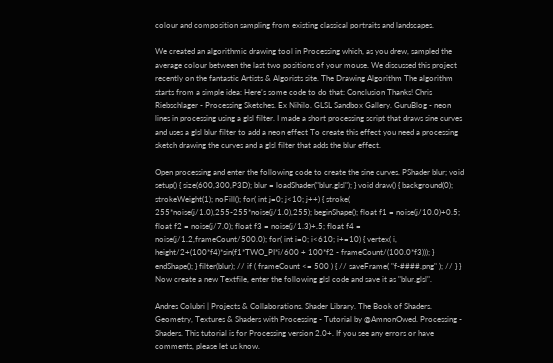colour and composition sampling from existing classical portraits and landscapes.

We created an algorithmic drawing tool in Processing which, as you drew, sampled the average colour between the last two positions of your mouse. We discussed this project recently on the fantastic Artists & Algorists site. The Drawing Algorithm The algorithm starts from a simple idea: Here’s some code to do that: Conclusion Thanks! Chris Riebschlager - Processing Sketches. Ex Nihilo. GLSL Sandbox Gallery. GuruBlog - neon lines in processing using a glsl filter. I made a short processing script that draws sine curves and uses a glsl blur filter to add a neon effect To create this effect you need a processing sketch drawing the curves and a glsl filter that adds the blur effect.

Open processing and enter the following code to create the sine curves. PShader blur; void setup() { size(600,300,P3D); blur = loadShader("blur.glsl"); } void draw() { background(0); strokeWeight(1); noFill(); for( int j=0; j<10; j++) { stroke( 255*noise(j/1.0),255-255*noise(j/1.0),255); beginShape(); float f1 = noise(j/10.0)+0.5; float f2 = noise(j/7.0); float f3 = noise(j/1.3)+.5; float f4 = noise(j/1.2,frameCount/500.0); for( int i=0; i<610; i+=10) { vertex( i, height/2+(100*f4)*sin(f1*TWO_PI*i/600 + 100*f2 - frameCount/(100.0*f3))); } endShape(); } filter(blur); // if ( frameCount <= 500 ) { // saveFrame( "f-####.png" ); // } } Now create a new Textfile, enter the following glsl code and save it as "blur.glsl".

Andres Colubri | Projects & Collaborations. Shader Library. The Book of Shaders. Geometry, Textures & Shaders with Processing - Tutorial by @AmnonOwed. Processing - Shaders. This tutorial is for Processing version 2.0+. If you see any errors or have comments, please let us know.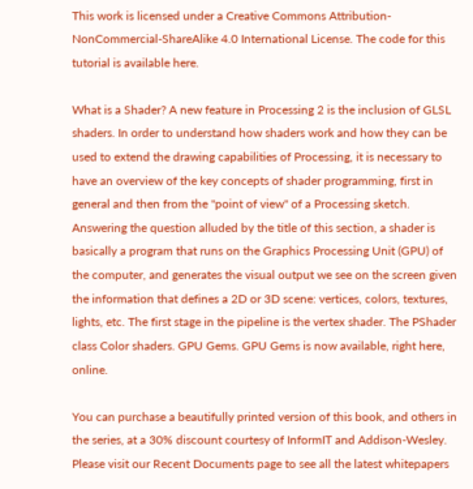This work is licensed under a Creative Commons Attribution-NonCommercial-ShareAlike 4.0 International License. The code for this tutorial is available here.

What is a Shader? A new feature in Processing 2 is the inclusion of GLSL shaders. In order to understand how shaders work and how they can be used to extend the drawing capabilities of Processing, it is necessary to have an overview of the key concepts of shader programming, first in general and then from the "point of view" of a Processing sketch. Answering the question alluded by the title of this section, a shader is basically a program that runs on the Graphics Processing Unit (GPU) of the computer, and generates the visual output we see on the screen given the information that defines a 2D or 3D scene: vertices, colors, textures, lights, etc. The first stage in the pipeline is the vertex shader. The PShader class Color shaders. GPU Gems. GPU Gems is now available, right here, online.

You can purchase a beautifully printed version of this book, and others in the series, at a 30% discount courtesy of InformIT and Addison-Wesley. Please visit our Recent Documents page to see all the latest whitepapers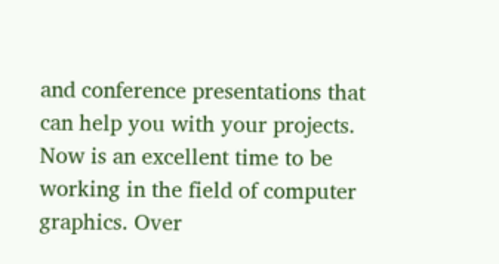and conference presentations that can help you with your projects. Now is an excellent time to be working in the field of computer graphics. Over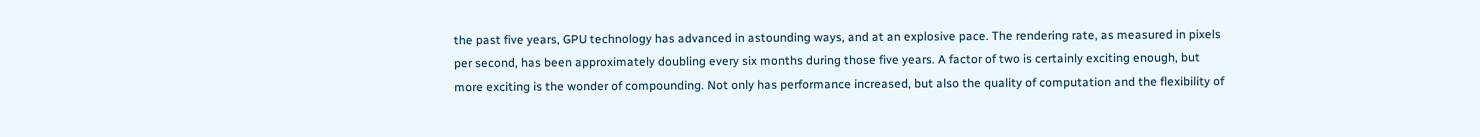the past five years, GPU technology has advanced in astounding ways, and at an explosive pace. The rendering rate, as measured in pixels per second, has been approximately doubling every six months during those five years. A factor of two is certainly exciting enough, but more exciting is the wonder of compounding. Not only has performance increased, but also the quality of computation and the flexibility of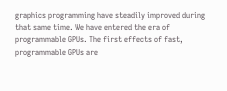graphics programming have steadily improved during that same time. We have entered the era of programmable GPUs. The first effects of fast, programmable GPUs are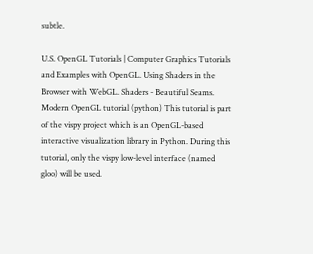subtle.

U.S. OpenGL Tutorials | Computer Graphics Tutorials and Examples with OpenGL. Using Shaders in the Browser with WebGL. Shaders - Beautiful Seams. Modern OpenGL tutorial (python) This tutorial is part of the vispy project which is an OpenGL-based interactive visualization library in Python. During this tutorial, only the vispy low-level interface (named gloo) will be used.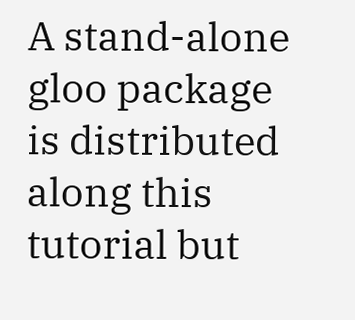A stand-alone gloo package is distributed along this tutorial but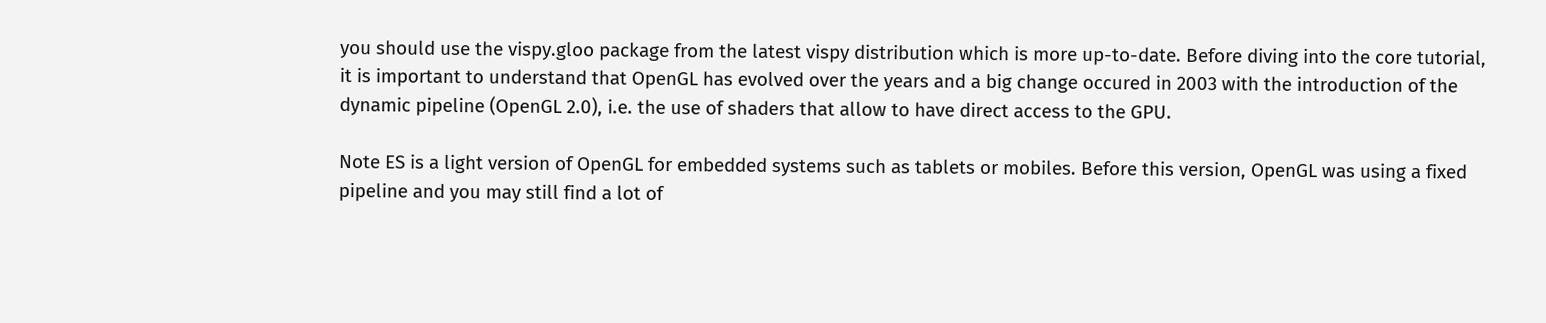you should use the vispy.gloo package from the latest vispy distribution which is more up-to-date. Before diving into the core tutorial, it is important to understand that OpenGL has evolved over the years and a big change occured in 2003 with the introduction of the dynamic pipeline (OpenGL 2.0), i.e. the use of shaders that allow to have direct access to the GPU.

Note ES is a light version of OpenGL for embedded systems such as tablets or mobiles. Before this version, OpenGL was using a fixed pipeline and you may still find a lot of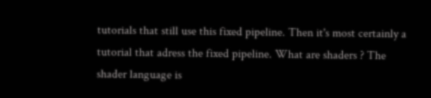tutorials that still use this fixed pipeline. Then it's most certainly a tutorial that adress the fixed pipeline. What are shaders ? The shader language is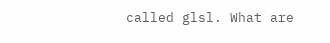called glsl. What are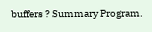buffers ? Summary Program.